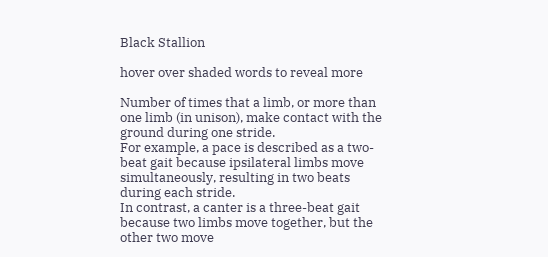Black Stallion

hover over shaded words to reveal more

Number of times that a limb, or more than one limb (in unison), make contact with the ground during one stride.
For example, a pace is described as a two-beat gait because ipsilateral limbs move simultaneously, resulting in two beats during each stride.
In contrast, a canter is a three-beat gait because two limbs move together, but the other two move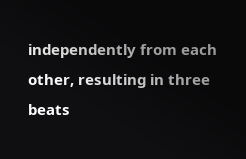independently from each other, resulting in three beats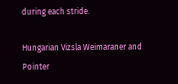during each stride.

Hungarian Vizsla Weimaraner and Pointer